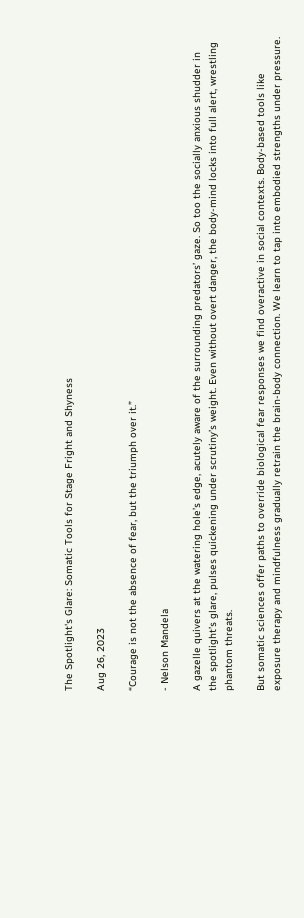The Spotlight's Glare: Somatic Tools for Stage Fright and Shyness

Aug 26, 2023

“Courage is not the absence of fear, but the triumph over it.”

- Nelson Mandela

A gazelle quivers at the watering hole’s edge, acutely aware of the surrounding predators’ gaze. So too the socially anxious shudder in the spotlight’s glare, pulses quickening under scrutiny’s weight. Even without overt danger, the body-mind locks into full alert, wrestling phantom threats.

But somatic sciences offer paths to override biological fear responses we find overactive in social contexts. Body-based tools like exposure therapy and mindfulness gradually retrain the brain-body connection. We learn to tap into embodied strengths under pressure.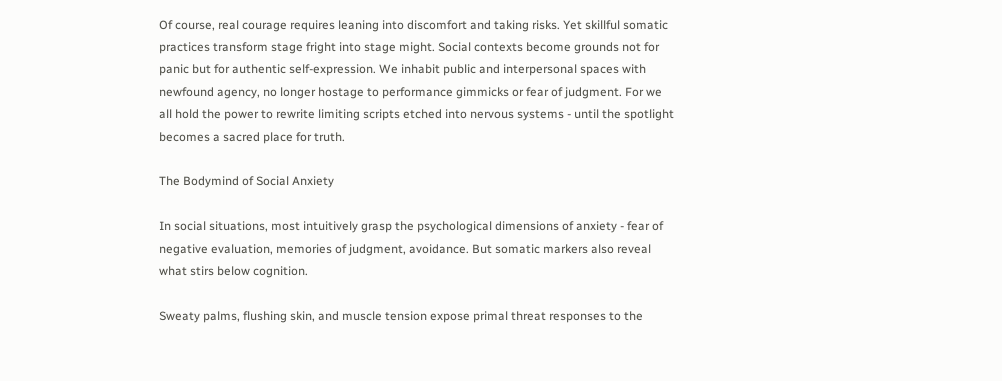Of course, real courage requires leaning into discomfort and taking risks. Yet skillful somatic practices transform stage fright into stage might. Social contexts become grounds not for panic but for authentic self-expression. We inhabit public and interpersonal spaces with newfound agency, no longer hostage to performance gimmicks or fear of judgment. For we all hold the power to rewrite limiting scripts etched into nervous systems - until the spotlight becomes a sacred place for truth.

The Bodymind of Social Anxiety

In social situations, most intuitively grasp the psychological dimensions of anxiety - fear of negative evaluation, memories of judgment, avoidance. But somatic markers also reveal what stirs below cognition.

Sweaty palms, flushing skin, and muscle tension expose primal threat responses to the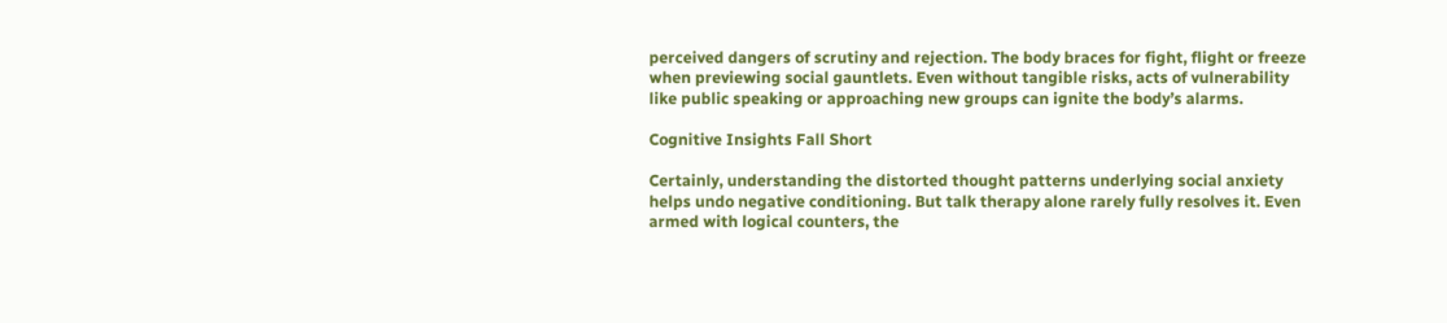perceived dangers of scrutiny and rejection. The body braces for fight, flight or freeze when previewing social gauntlets. Even without tangible risks, acts of vulnerability like public speaking or approaching new groups can ignite the body’s alarms.

Cognitive Insights Fall Short

Certainly, understanding the distorted thought patterns underlying social anxiety helps undo negative conditioning. But talk therapy alone rarely fully resolves it. Even armed with logical counters, the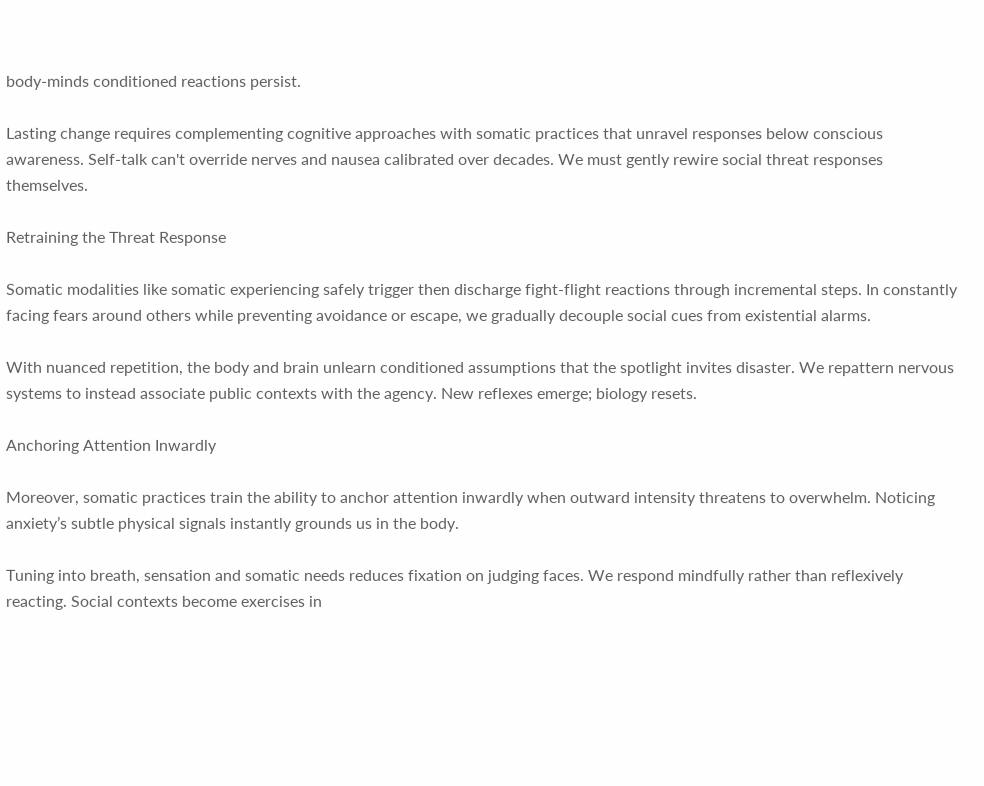body-minds conditioned reactions persist.

Lasting change requires complementing cognitive approaches with somatic practices that unravel responses below conscious awareness. Self-talk can't override nerves and nausea calibrated over decades. We must gently rewire social threat responses themselves.

Retraining the Threat Response

Somatic modalities like somatic experiencing safely trigger then discharge fight-flight reactions through incremental steps. In constantly facing fears around others while preventing avoidance or escape, we gradually decouple social cues from existential alarms.

With nuanced repetition, the body and brain unlearn conditioned assumptions that the spotlight invites disaster. We repattern nervous systems to instead associate public contexts with the agency. New reflexes emerge; biology resets.

Anchoring Attention Inwardly

Moreover, somatic practices train the ability to anchor attention inwardly when outward intensity threatens to overwhelm. Noticing anxiety’s subtle physical signals instantly grounds us in the body.

Tuning into breath, sensation and somatic needs reduces fixation on judging faces. We respond mindfully rather than reflexively reacting. Social contexts become exercises in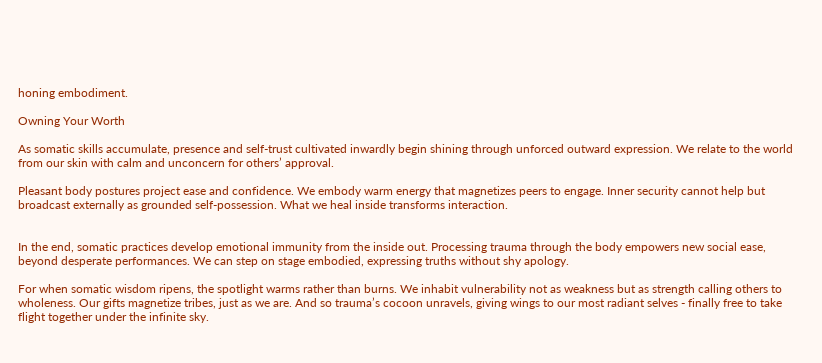honing embodiment.

Owning Your Worth

As somatic skills accumulate, presence and self-trust cultivated inwardly begin shining through unforced outward expression. We relate to the world from our skin with calm and unconcern for others’ approval.

Pleasant body postures project ease and confidence. We embody warm energy that magnetizes peers to engage. Inner security cannot help but broadcast externally as grounded self-possession. What we heal inside transforms interaction.


In the end, somatic practices develop emotional immunity from the inside out. Processing trauma through the body empowers new social ease, beyond desperate performances. We can step on stage embodied, expressing truths without shy apology.

For when somatic wisdom ripens, the spotlight warms rather than burns. We inhabit vulnerability not as weakness but as strength calling others to wholeness. Our gifts magnetize tribes, just as we are. And so trauma’s cocoon unravels, giving wings to our most radiant selves - finally free to take flight together under the infinite sky.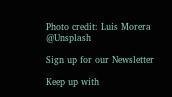Photo credit: Luis Morera @Unsplash

Sign up for our Newsletter

Keep up with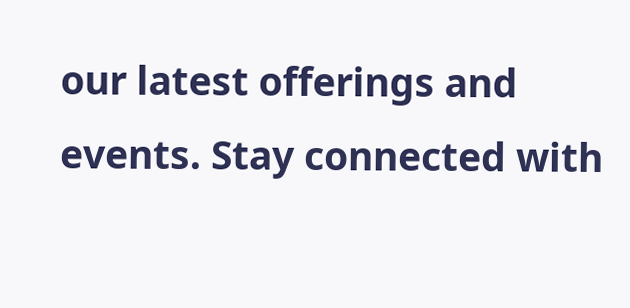our latest offerings and events. Stay connected with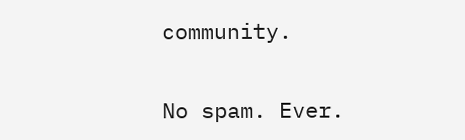community.

No spam. Ever.